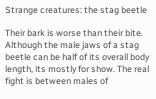Strange creatures: the stag beetle

Their bark is worse than their bite. Although the male jaws of a stag beetle can be half of its overall body length, its mostly for show. The real fight is between males of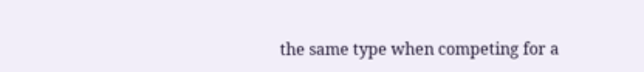the same type when competing for a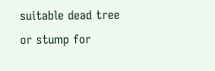suitable dead tree or stump for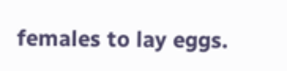females to lay eggs.